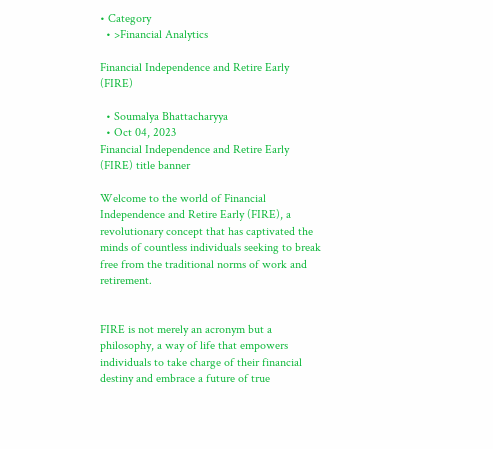• Category
  • >Financial Analytics

Financial Independence and Retire Early (FIRE)

  • Soumalya Bhattacharyya
  • Oct 04, 2023
Financial Independence and Retire Early (FIRE) title banner

Welcome to the world of Financial Independence and Retire Early (FIRE), a revolutionary concept that has captivated the minds of countless individuals seeking to break free from the traditional norms of work and retirement.


FIRE is not merely an acronym but a philosophy, a way of life that empowers individuals to take charge of their financial destiny and embrace a future of true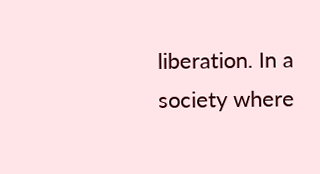liberation. In a society where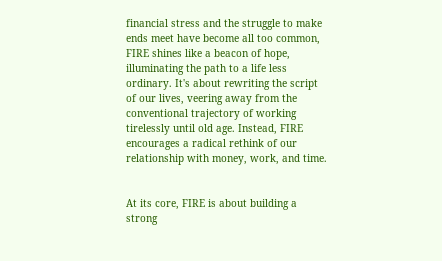financial stress and the struggle to make ends meet have become all too common, FIRE shines like a beacon of hope, illuminating the path to a life less ordinary. It's about rewriting the script of our lives, veering away from the conventional trajectory of working tirelessly until old age. Instead, FIRE encourages a radical rethink of our relationship with money, work, and time.


At its core, FIRE is about building a strong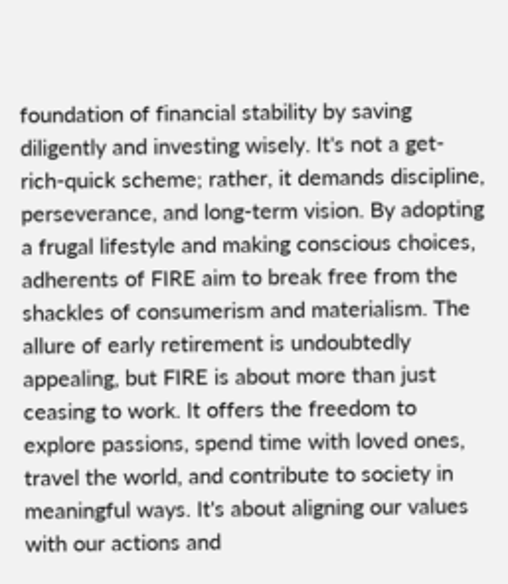foundation of financial stability by saving diligently and investing wisely. It's not a get-rich-quick scheme; rather, it demands discipline, perseverance, and long-term vision. By adopting a frugal lifestyle and making conscious choices, adherents of FIRE aim to break free from the shackles of consumerism and materialism. The allure of early retirement is undoubtedly appealing, but FIRE is about more than just ceasing to work. It offers the freedom to explore passions, spend time with loved ones, travel the world, and contribute to society in meaningful ways. It's about aligning our values with our actions and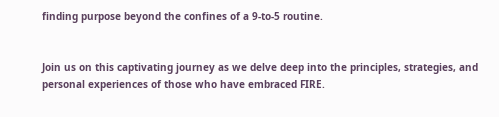finding purpose beyond the confines of a 9-to-5 routine.


Join us on this captivating journey as we delve deep into the principles, strategies, and personal experiences of those who have embraced FIRE.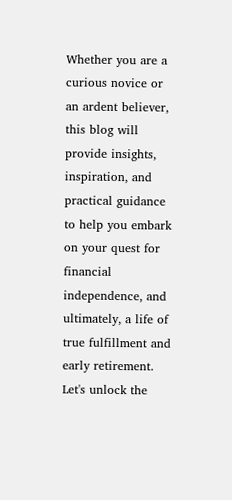Whether you are a curious novice or an ardent believer, this blog will provide insights, inspiration, and practical guidance to help you embark on your quest for financial independence, and ultimately, a life of true fulfillment and early retirement. Let's unlock the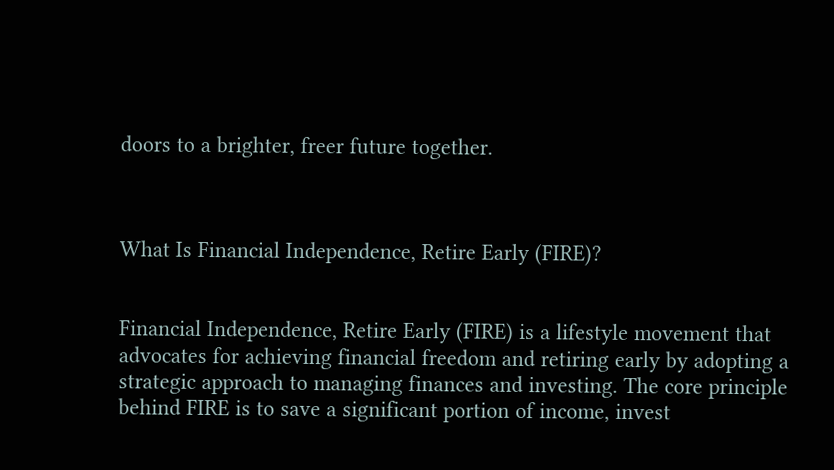doors to a brighter, freer future together.



What Is Financial Independence, Retire Early (FIRE)?


Financial Independence, Retire Early (FIRE) is a lifestyle movement that advocates for achieving financial freedom and retiring early by adopting a strategic approach to managing finances and investing. The core principle behind FIRE is to save a significant portion of income, invest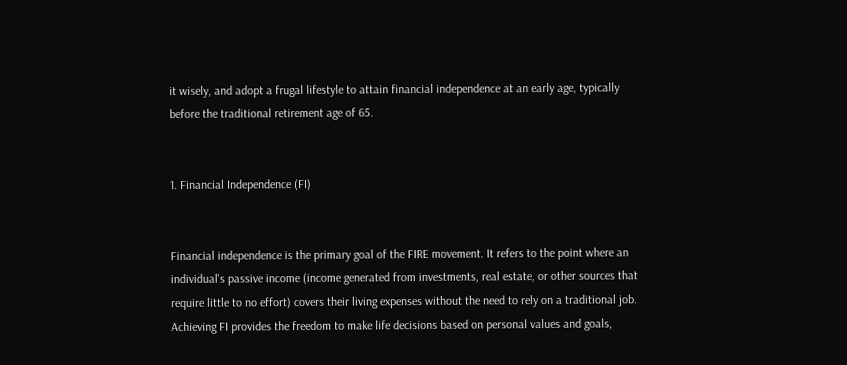it wisely, and adopt a frugal lifestyle to attain financial independence at an early age, typically before the traditional retirement age of 65.


1. Financial Independence (FI)


Financial independence is the primary goal of the FIRE movement. It refers to the point where an individual's passive income (income generated from investments, real estate, or other sources that require little to no effort) covers their living expenses without the need to rely on a traditional job. Achieving FI provides the freedom to make life decisions based on personal values and goals,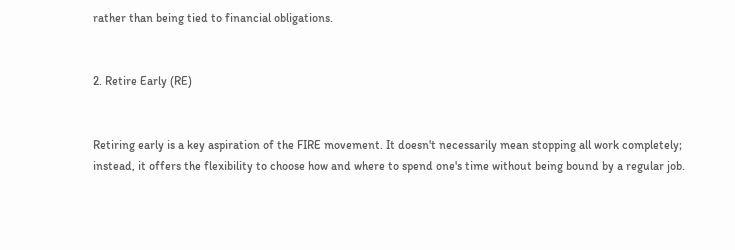rather than being tied to financial obligations.


2. Retire Early (RE)


Retiring early is a key aspiration of the FIRE movement. It doesn't necessarily mean stopping all work completely; instead, it offers the flexibility to choose how and where to spend one's time without being bound by a regular job.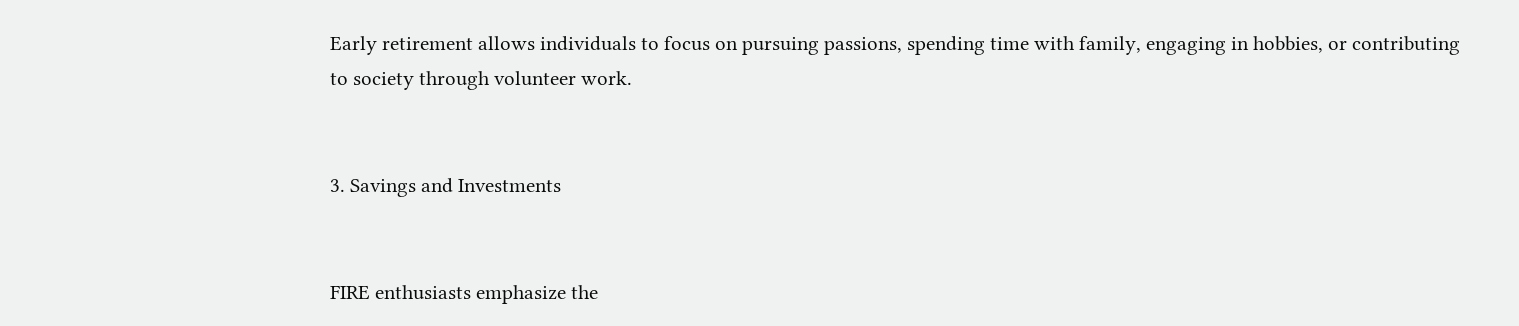Early retirement allows individuals to focus on pursuing passions, spending time with family, engaging in hobbies, or contributing to society through volunteer work.


3. Savings and Investments


FIRE enthusiasts emphasize the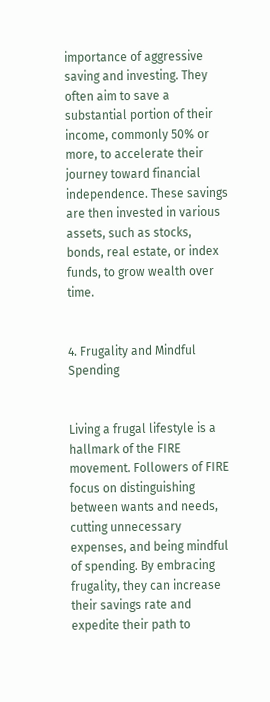importance of aggressive saving and investing. They often aim to save a substantial portion of their income, commonly 50% or more, to accelerate their journey toward financial independence. These savings are then invested in various assets, such as stocks, bonds, real estate, or index funds, to grow wealth over time.


4. Frugality and Mindful Spending


Living a frugal lifestyle is a hallmark of the FIRE movement. Followers of FIRE focus on distinguishing between wants and needs, cutting unnecessary expenses, and being mindful of spending. By embracing frugality, they can increase their savings rate and expedite their path to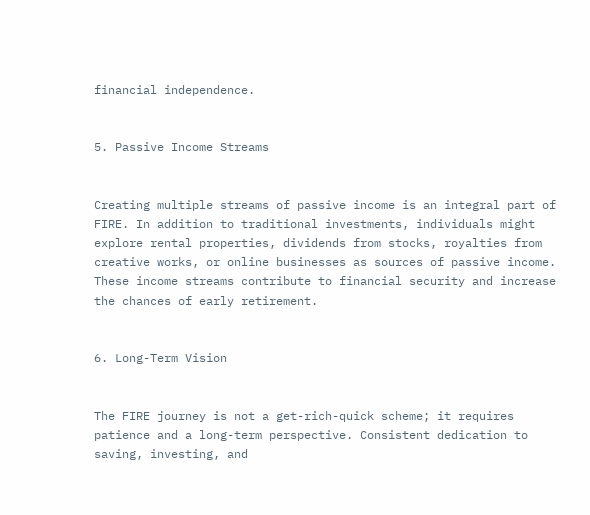financial independence.


5. Passive Income Streams


Creating multiple streams of passive income is an integral part of FIRE. In addition to traditional investments, individuals might explore rental properties, dividends from stocks, royalties from creative works, or online businesses as sources of passive income. These income streams contribute to financial security and increase the chances of early retirement.


6. Long-Term Vision


The FIRE journey is not a get-rich-quick scheme; it requires patience and a long-term perspective. Consistent dedication to saving, investing, and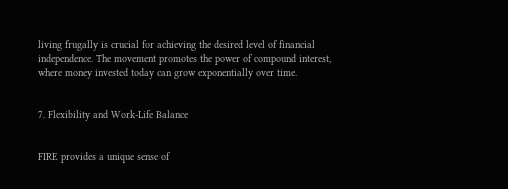living frugally is crucial for achieving the desired level of financial independence. The movement promotes the power of compound interest, where money invested today can grow exponentially over time.


7. Flexibility and Work-Life Balance


FIRE provides a unique sense of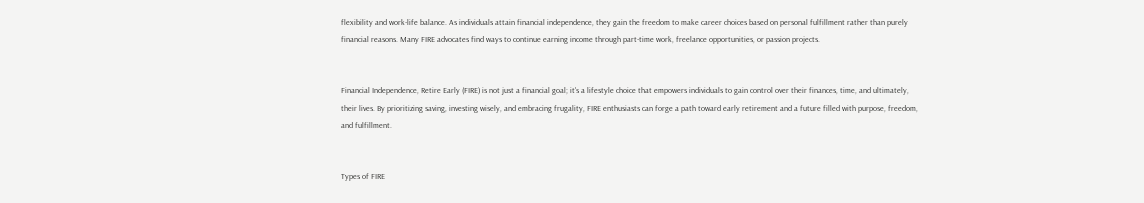flexibility and work-life balance. As individuals attain financial independence, they gain the freedom to make career choices based on personal fulfillment rather than purely financial reasons. Many FIRE advocates find ways to continue earning income through part-time work, freelance opportunities, or passion projects.


Financial Independence, Retire Early (FIRE) is not just a financial goal; it's a lifestyle choice that empowers individuals to gain control over their finances, time, and ultimately, their lives. By prioritizing saving, investing wisely, and embracing frugality, FIRE enthusiasts can forge a path toward early retirement and a future filled with purpose, freedom, and fulfillment.


Types of FIRE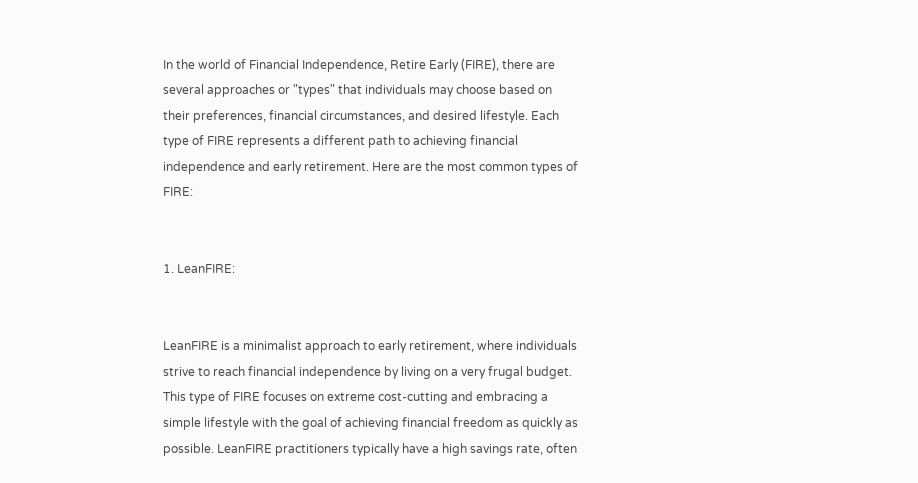In the world of Financial Independence, Retire Early (FIRE), there are several approaches or "types" that individuals may choose based on their preferences, financial circumstances, and desired lifestyle. Each type of FIRE represents a different path to achieving financial independence and early retirement. Here are the most common types of FIRE:


1. LeanFIRE:


LeanFIRE is a minimalist approach to early retirement, where individuals strive to reach financial independence by living on a very frugal budget. This type of FIRE focuses on extreme cost-cutting and embracing a simple lifestyle with the goal of achieving financial freedom as quickly as possible. LeanFIRE practitioners typically have a high savings rate, often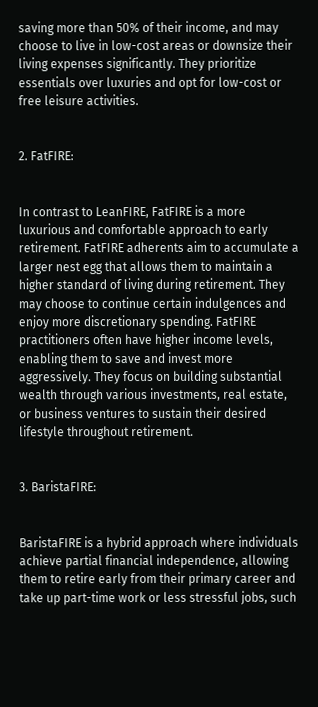saving more than 50% of their income, and may choose to live in low-cost areas or downsize their living expenses significantly. They prioritize essentials over luxuries and opt for low-cost or free leisure activities.


2. FatFIRE:


In contrast to LeanFIRE, FatFIRE is a more luxurious and comfortable approach to early retirement. FatFIRE adherents aim to accumulate a larger nest egg that allows them to maintain a higher standard of living during retirement. They may choose to continue certain indulgences and enjoy more discretionary spending. FatFIRE practitioners often have higher income levels, enabling them to save and invest more aggressively. They focus on building substantial wealth through various investments, real estate, or business ventures to sustain their desired lifestyle throughout retirement.


3. BaristaFIRE:


BaristaFIRE is a hybrid approach where individuals achieve partial financial independence, allowing them to retire early from their primary career and take up part-time work or less stressful jobs, such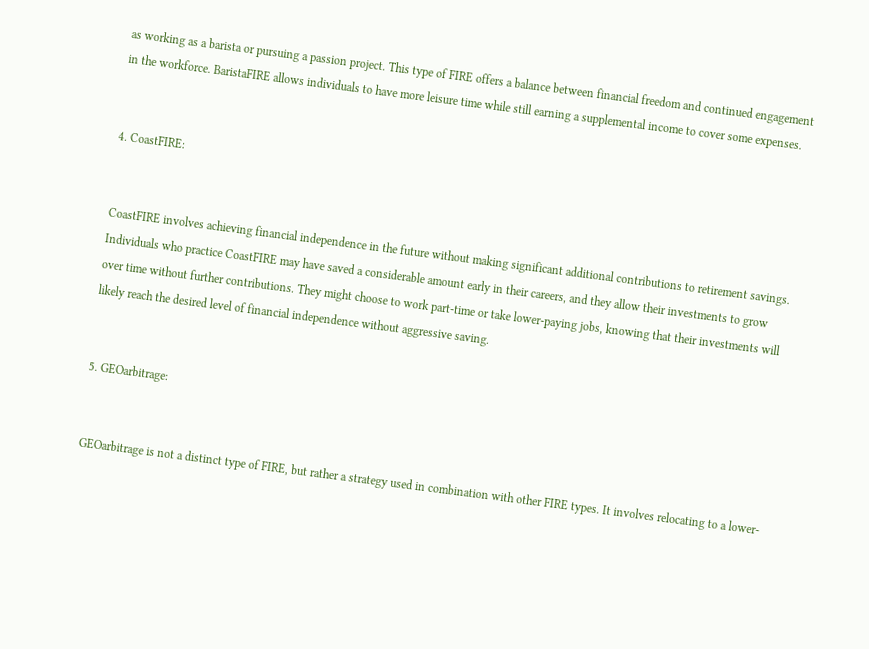as working as a barista or pursuing a passion project. This type of FIRE offers a balance between financial freedom and continued engagement in the workforce. BaristaFIRE allows individuals to have more leisure time while still earning a supplemental income to cover some expenses.


4. CoastFIRE:


CoastFIRE involves achieving financial independence in the future without making significant additional contributions to retirement savings. Individuals who practice CoastFIRE may have saved a considerable amount early in their careers, and they allow their investments to grow over time without further contributions. They might choose to work part-time or take lower-paying jobs, knowing that their investments will likely reach the desired level of financial independence without aggressive saving.


5. GEOarbitrage:


GEOarbitrage is not a distinct type of FIRE, but rather a strategy used in combination with other FIRE types. It involves relocating to a lower-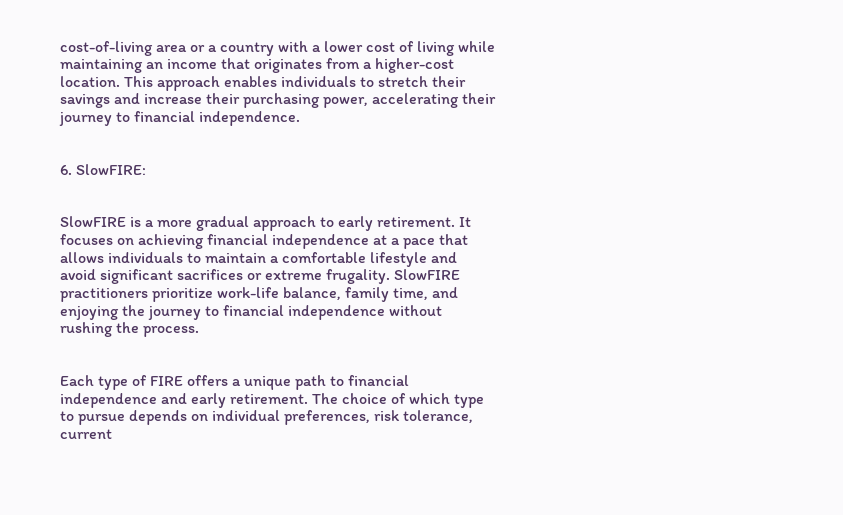cost-of-living area or a country with a lower cost of living while maintaining an income that originates from a higher-cost location. This approach enables individuals to stretch their savings and increase their purchasing power, accelerating their journey to financial independence.


6. SlowFIRE:


SlowFIRE is a more gradual approach to early retirement. It focuses on achieving financial independence at a pace that allows individuals to maintain a comfortable lifestyle and avoid significant sacrifices or extreme frugality. SlowFIRE practitioners prioritize work-life balance, family time, and enjoying the journey to financial independence without rushing the process.


Each type of FIRE offers a unique path to financial independence and early retirement. The choice of which type to pursue depends on individual preferences, risk tolerance, current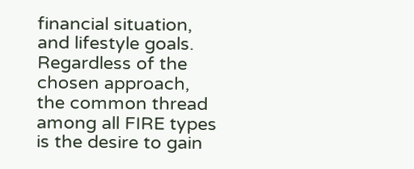financial situation, and lifestyle goals. Regardless of the chosen approach, the common thread among all FIRE types is the desire to gain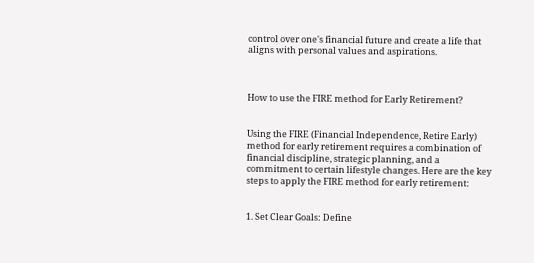control over one's financial future and create a life that aligns with personal values and aspirations.



How to use the FIRE method for Early Retirement?


Using the FIRE (Financial Independence, Retire Early) method for early retirement requires a combination of financial discipline, strategic planning, and a commitment to certain lifestyle changes. Here are the key steps to apply the FIRE method for early retirement:


1. Set Clear Goals: Define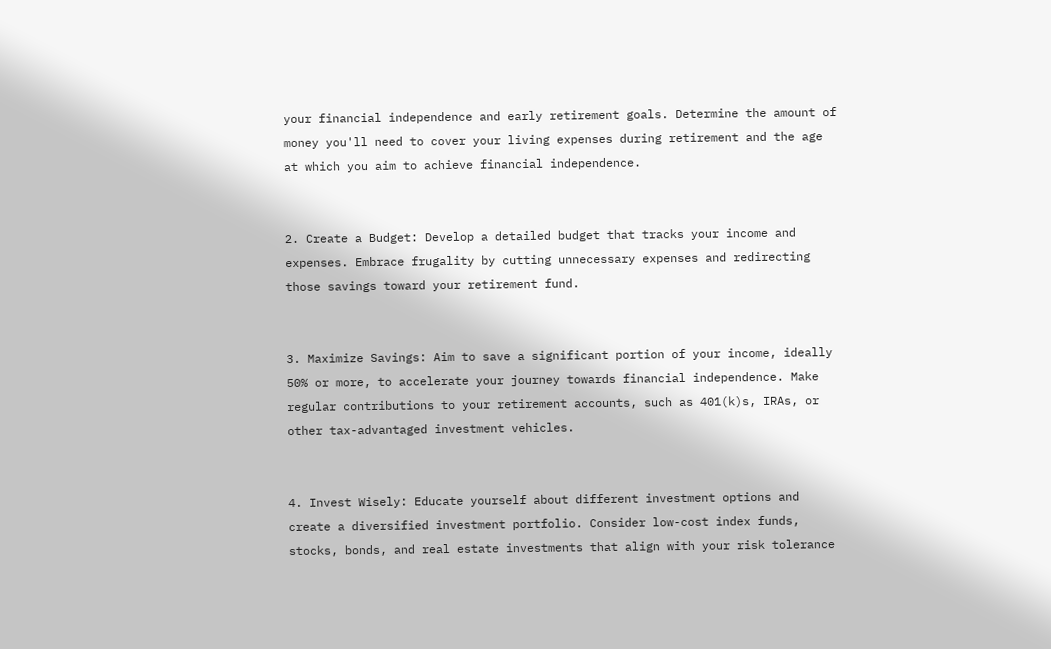your financial independence and early retirement goals. Determine the amount of money you'll need to cover your living expenses during retirement and the age at which you aim to achieve financial independence.


2. Create a Budget: Develop a detailed budget that tracks your income and expenses. Embrace frugality by cutting unnecessary expenses and redirecting those savings toward your retirement fund.


3. Maximize Savings: Aim to save a significant portion of your income, ideally 50% or more, to accelerate your journey towards financial independence. Make regular contributions to your retirement accounts, such as 401(k)s, IRAs, or other tax-advantaged investment vehicles.


4. Invest Wisely: Educate yourself about different investment options and create a diversified investment portfolio. Consider low-cost index funds, stocks, bonds, and real estate investments that align with your risk tolerance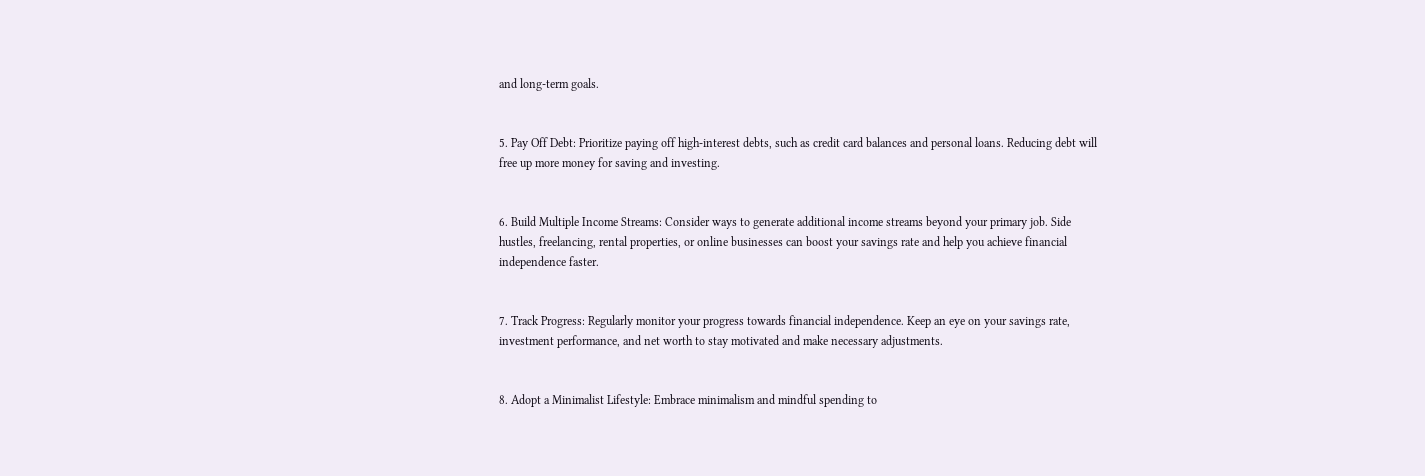and long-term goals.


5. Pay Off Debt: Prioritize paying off high-interest debts, such as credit card balances and personal loans. Reducing debt will free up more money for saving and investing.


6. Build Multiple Income Streams: Consider ways to generate additional income streams beyond your primary job. Side hustles, freelancing, rental properties, or online businesses can boost your savings rate and help you achieve financial independence faster.


7. Track Progress: Regularly monitor your progress towards financial independence. Keep an eye on your savings rate, investment performance, and net worth to stay motivated and make necessary adjustments.


8. Adopt a Minimalist Lifestyle: Embrace minimalism and mindful spending to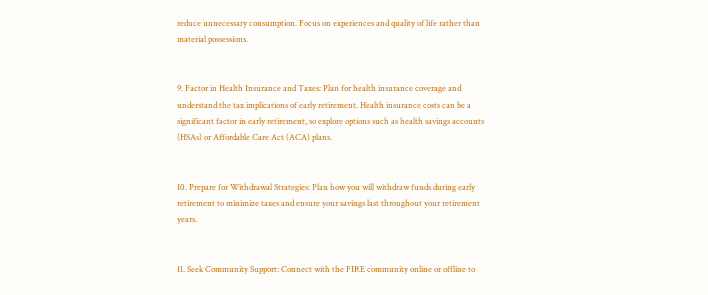reduce unnecessary consumption. Focus on experiences and quality of life rather than material possessions.


9. Factor in Health Insurance and Taxes: Plan for health insurance coverage and understand the tax implications of early retirement. Health insurance costs can be a significant factor in early retirement, so explore options such as health savings accounts (HSAs) or Affordable Care Act (ACA) plans.


10. Prepare for Withdrawal Strategies: Plan how you will withdraw funds during early retirement to minimize taxes and ensure your savings last throughout your retirement years.


11. Seek Community Support: Connect with the FIRE community online or offline to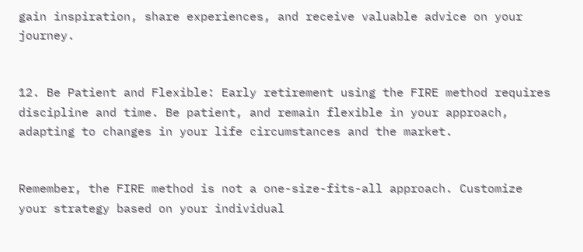gain inspiration, share experiences, and receive valuable advice on your journey.


12. Be Patient and Flexible: Early retirement using the FIRE method requires discipline and time. Be patient, and remain flexible in your approach, adapting to changes in your life circumstances and the market.


Remember, the FIRE method is not a one-size-fits-all approach. Customize your strategy based on your individual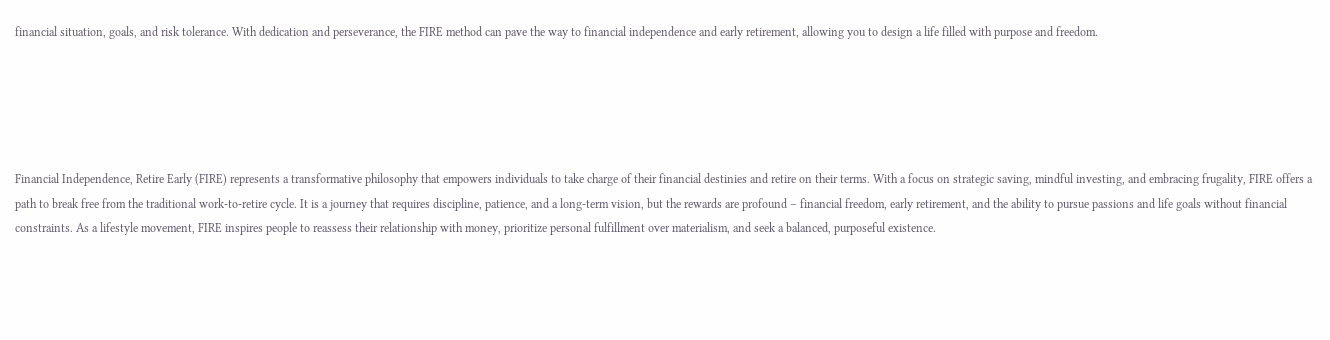financial situation, goals, and risk tolerance. With dedication and perseverance, the FIRE method can pave the way to financial independence and early retirement, allowing you to design a life filled with purpose and freedom.





Financial Independence, Retire Early (FIRE) represents a transformative philosophy that empowers individuals to take charge of their financial destinies and retire on their terms. With a focus on strategic saving, mindful investing, and embracing frugality, FIRE offers a path to break free from the traditional work-to-retire cycle. It is a journey that requires discipline, patience, and a long-term vision, but the rewards are profound – financial freedom, early retirement, and the ability to pursue passions and life goals without financial constraints. As a lifestyle movement, FIRE inspires people to reassess their relationship with money, prioritize personal fulfillment over materialism, and seek a balanced, purposeful existence.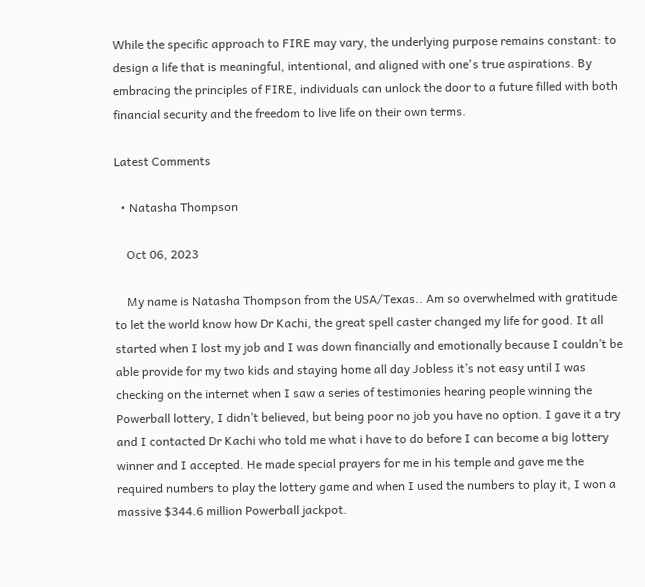While the specific approach to FIRE may vary, the underlying purpose remains constant: to design a life that is meaningful, intentional, and aligned with one's true aspirations. By embracing the principles of FIRE, individuals can unlock the door to a future filled with both financial security and the freedom to live life on their own terms.

Latest Comments

  • Natasha Thompson

    Oct 06, 2023

    My name is Natasha Thompson from the USA/Texas.. Am so overwhelmed with gratitude to let the world know how Dr Kachi, the great spell caster changed my life for good. It all started when I lost my job and I was down financially and emotionally because I couldn’t be able provide for my two kids and staying home all day Jobless it’s not easy until I was checking on the internet when I saw a series of testimonies hearing people winning the Powerball lottery, I didn’t believed, but being poor no job you have no option. I gave it a try and I contacted Dr Kachi who told me what i have to do before I can become a big lottery winner and I accepted. He made special prayers for me in his temple and gave me the required numbers to play the lottery game and when I used the numbers to play it, I won a massive $344.6 million Powerball jackpot.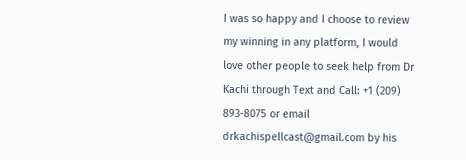I was so happy and I choose to review my winning in any platform, I would love other people to seek help from Dr Kachi through Text and Call: +1 (209) 893-8075 or email drkachispellcast@gmail.com by his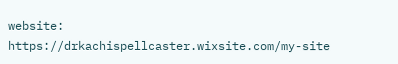website: https://drkachispellcaster.wixsite.com/my-site